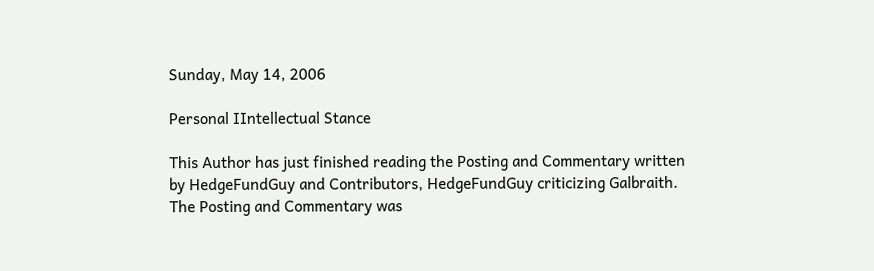Sunday, May 14, 2006

Personal IIntellectual Stance

This Author has just finished reading the Posting and Commentary written by HedgeFundGuy and Contributors, HedgeFundGuy criticizing Galbraith. The Posting and Commentary was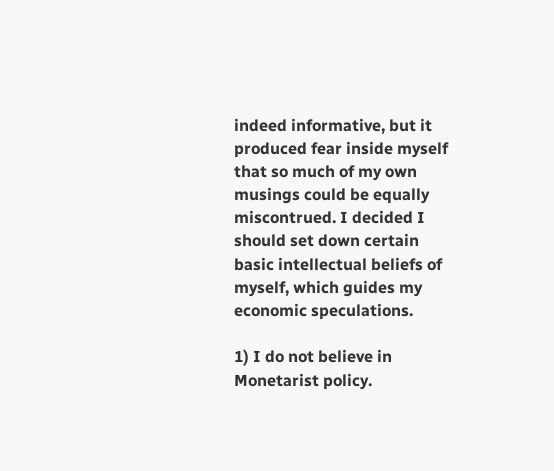indeed informative, but it produced fear inside myself that so much of my own musings could be equally miscontrued. I decided I should set down certain basic intellectual beliefs of myself, which guides my economic speculations.

1) I do not believe in Monetarist policy.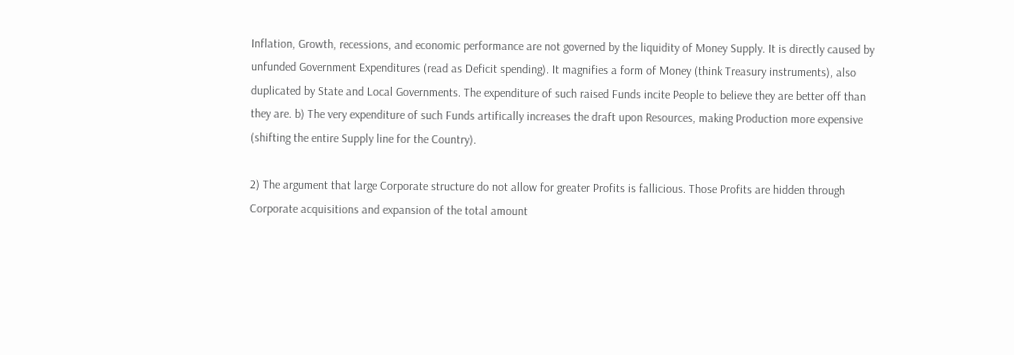Inflation, Growth, recessions, and economic performance are not governed by the liquidity of Money Supply. It is directly caused by unfunded Government Expenditures (read as Deficit spending). It magnifies a form of Money (think Treasury instruments), also duplicated by State and Local Governments. The expenditure of such raised Funds incite People to believe they are better off than they are. b) The very expenditure of such Funds artifically increases the draft upon Resources, making Production more expensive (shifting the entire Supply line for the Country).

2) The argument that large Corporate structure do not allow for greater Profits is fallicious. Those Profits are hidden through Corporate acquisitions and expansion of the total amount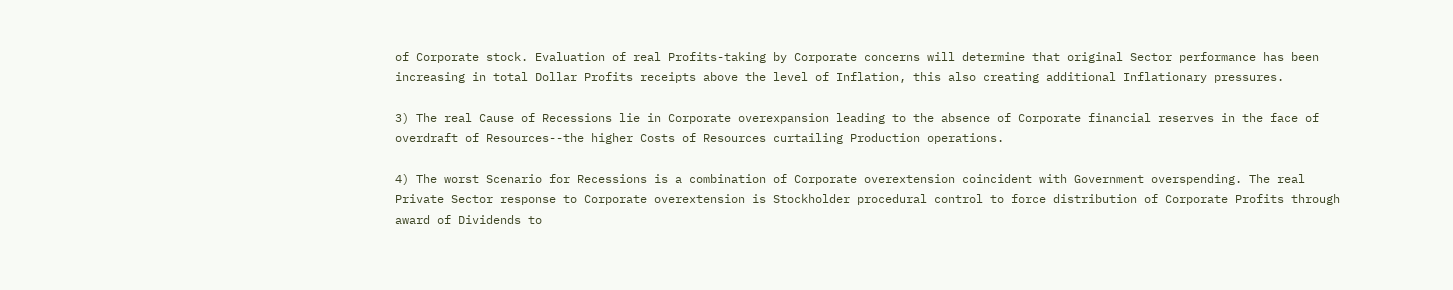of Corporate stock. Evaluation of real Profits-taking by Corporate concerns will determine that original Sector performance has been increasing in total Dollar Profits receipts above the level of Inflation, this also creating additional Inflationary pressures.

3) The real Cause of Recessions lie in Corporate overexpansion leading to the absence of Corporate financial reserves in the face of overdraft of Resources--the higher Costs of Resources curtailing Production operations.

4) The worst Scenario for Recessions is a combination of Corporate overextension coincident with Government overspending. The real Private Sector response to Corporate overextension is Stockholder procedural control to force distribution of Corporate Profits through award of Dividends to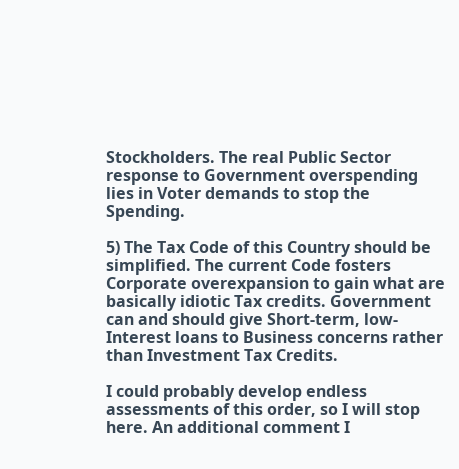Stockholders. The real Public Sector response to Government overspending lies in Voter demands to stop the Spending.

5) The Tax Code of this Country should be simplified. The current Code fosters Corporate overexpansion to gain what are basically idiotic Tax credits. Government can and should give Short-term, low-Interest loans to Business concerns rather than Investment Tax Credits.

I could probably develop endless assessments of this order, so I will stop here. An additional comment I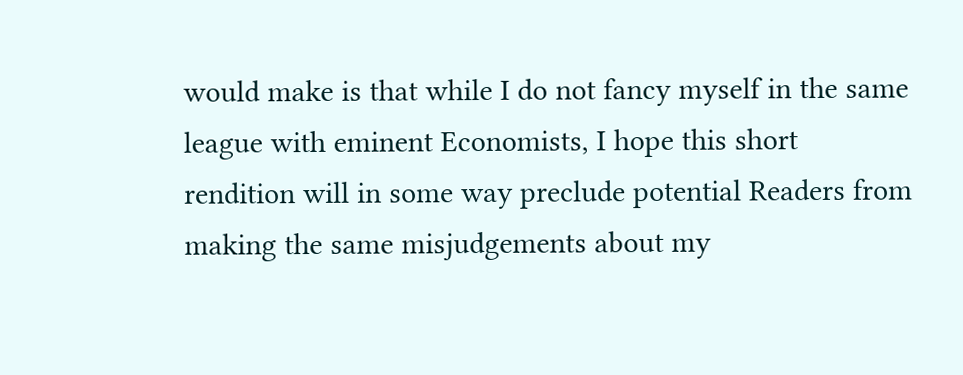would make is that while I do not fancy myself in the same league with eminent Economists, I hope this short rendition will in some way preclude potential Readers from making the same misjudgements about my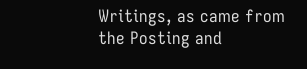Writings, as came from the Posting and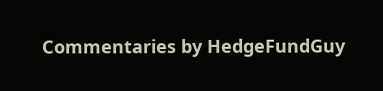Commentaries by HedgeFundGuy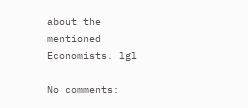about the mentioned Economists. lgl

No comments: